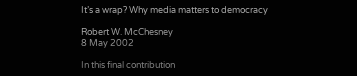It’s a wrap? Why media matters to democracy

Robert W. McChesney
8 May 2002

In this final contribution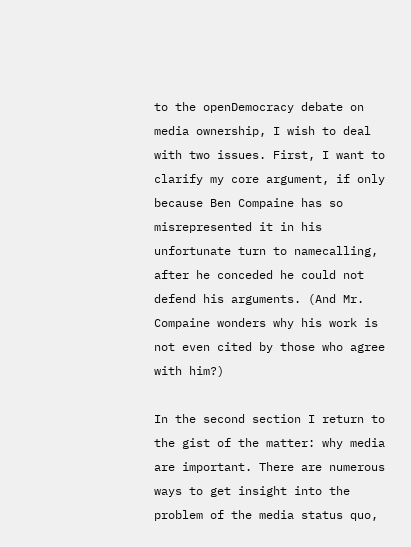to the openDemocracy debate on media ownership, I wish to deal with two issues. First, I want to clarify my core argument, if only because Ben Compaine has so misrepresented it in his unfortunate turn to namecalling, after he conceded he could not defend his arguments. (And Mr. Compaine wonders why his work is not even cited by those who agree with him?)

In the second section I return to the gist of the matter: why media are important. There are numerous ways to get insight into the problem of the media status quo,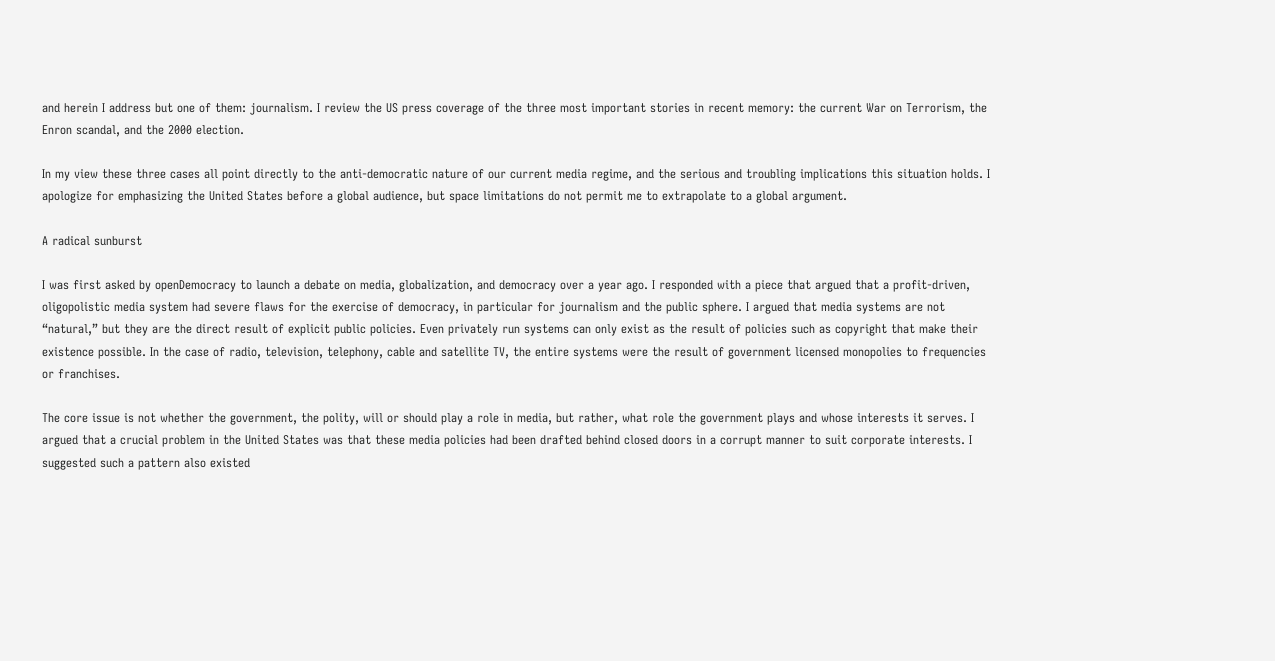and herein I address but one of them: journalism. I review the US press coverage of the three most important stories in recent memory: the current War on Terrorism, the Enron scandal, and the 2000 election.

In my view these three cases all point directly to the anti-democratic nature of our current media regime, and the serious and troubling implications this situation holds. I apologize for emphasizing the United States before a global audience, but space limitations do not permit me to extrapolate to a global argument.

A radical sunburst

I was first asked by openDemocracy to launch a debate on media, globalization, and democracy over a year ago. I responded with a piece that argued that a profit-driven, oligopolistic media system had severe flaws for the exercise of democracy, in particular for journalism and the public sphere. I argued that media systems are not “natural,” but they are the direct result of explicit public policies. Even privately run systems can only exist as the result of policies such as copyright that make their existence possible. In the case of radio, television, telephony, cable and satellite TV, the entire systems were the result of government licensed monopolies to frequencies or franchises.

The core issue is not whether the government, the polity, will or should play a role in media, but rather, what role the government plays and whose interests it serves. I argued that a crucial problem in the United States was that these media policies had been drafted behind closed doors in a corrupt manner to suit corporate interests. I suggested such a pattern also existed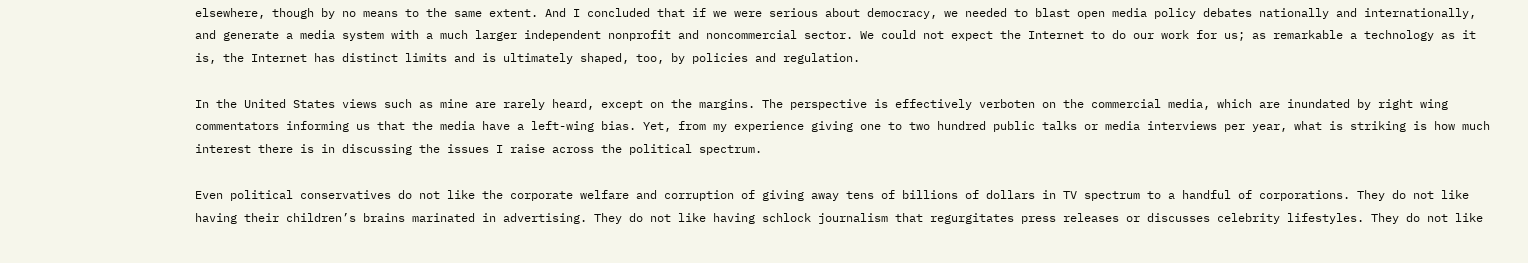elsewhere, though by no means to the same extent. And I concluded that if we were serious about democracy, we needed to blast open media policy debates nationally and internationally, and generate a media system with a much larger independent nonprofit and noncommercial sector. We could not expect the Internet to do our work for us; as remarkable a technology as it is, the Internet has distinct limits and is ultimately shaped, too, by policies and regulation.

In the United States views such as mine are rarely heard, except on the margins. The perspective is effectively verboten on the commercial media, which are inundated by right wing commentators informing us that the media have a left-wing bias. Yet, from my experience giving one to two hundred public talks or media interviews per year, what is striking is how much interest there is in discussing the issues I raise across the political spectrum.

Even political conservatives do not like the corporate welfare and corruption of giving away tens of billions of dollars in TV spectrum to a handful of corporations. They do not like having their children’s brains marinated in advertising. They do not like having schlock journalism that regurgitates press releases or discusses celebrity lifestyles. They do not like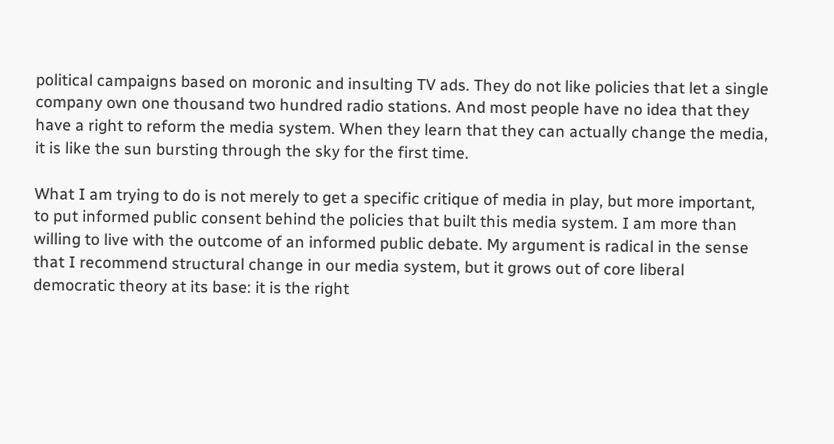political campaigns based on moronic and insulting TV ads. They do not like policies that let a single company own one thousand two hundred radio stations. And most people have no idea that they have a right to reform the media system. When they learn that they can actually change the media, it is like the sun bursting through the sky for the first time.

What I am trying to do is not merely to get a specific critique of media in play, but more important, to put informed public consent behind the policies that built this media system. I am more than willing to live with the outcome of an informed public debate. My argument is radical in the sense that I recommend structural change in our media system, but it grows out of core liberal democratic theory at its base: it is the right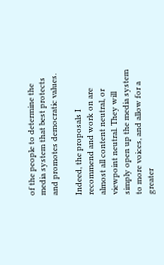of the people to determine the media system that best protects and promotes democratic values.

Indeed, the proposals I recommend and work on are almost all content neutral, or viewpoint neutral. They will simply open up the media system to more voices, and allow for a greater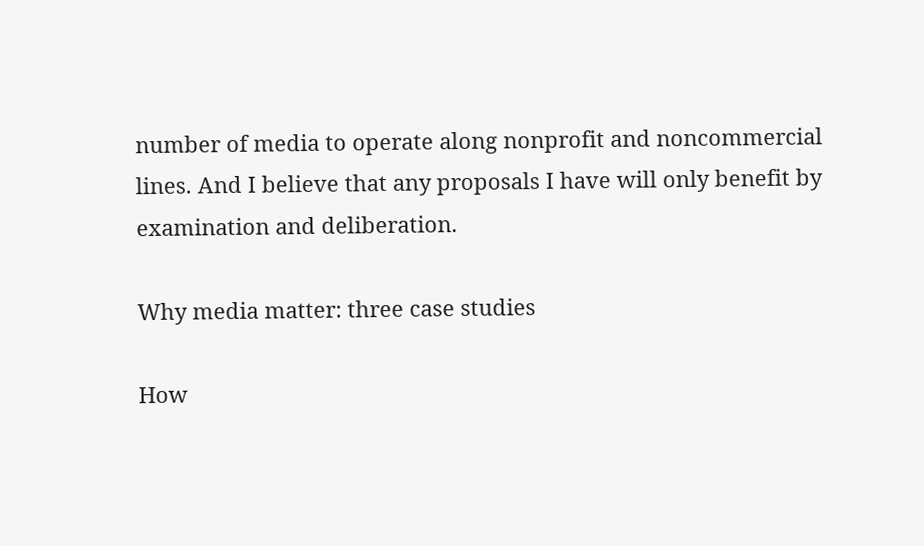number of media to operate along nonprofit and noncommercial lines. And I believe that any proposals I have will only benefit by examination and deliberation.

Why media matter: three case studies

How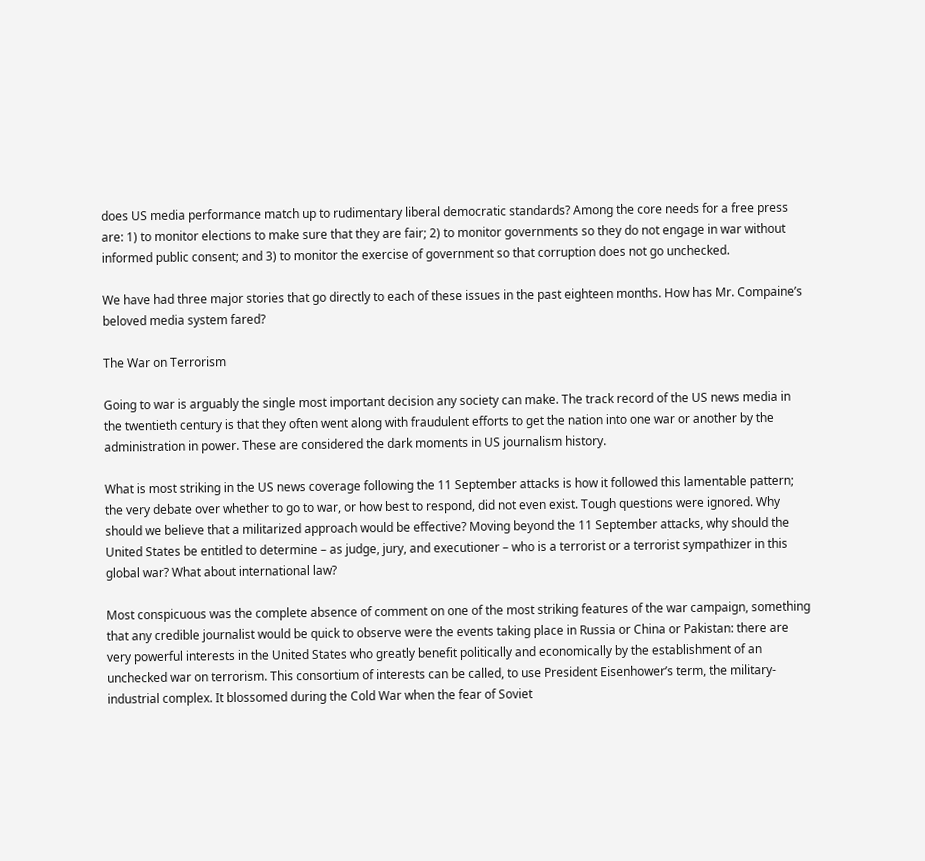does US media performance match up to rudimentary liberal democratic standards? Among the core needs for a free press are: 1) to monitor elections to make sure that they are fair; 2) to monitor governments so they do not engage in war without informed public consent; and 3) to monitor the exercise of government so that corruption does not go unchecked.

We have had three major stories that go directly to each of these issues in the past eighteen months. How has Mr. Compaine’s beloved media system fared?

The War on Terrorism

Going to war is arguably the single most important decision any society can make. The track record of the US news media in the twentieth century is that they often went along with fraudulent efforts to get the nation into one war or another by the administration in power. These are considered the dark moments in US journalism history.

What is most striking in the US news coverage following the 11 September attacks is how it followed this lamentable pattern; the very debate over whether to go to war, or how best to respond, did not even exist. Tough questions were ignored. Why should we believe that a militarized approach would be effective? Moving beyond the 11 September attacks, why should the United States be entitled to determine – as judge, jury, and executioner – who is a terrorist or a terrorist sympathizer in this global war? What about international law?

Most conspicuous was the complete absence of comment on one of the most striking features of the war campaign, something that any credible journalist would be quick to observe were the events taking place in Russia or China or Pakistan: there are very powerful interests in the United States who greatly benefit politically and economically by the establishment of an unchecked war on terrorism. This consortium of interests can be called, to use President Eisenhower’s term, the military-industrial complex. It blossomed during the Cold War when the fear of Soviet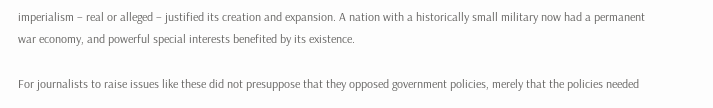imperialism – real or alleged – justified its creation and expansion. A nation with a historically small military now had a permanent war economy, and powerful special interests benefited by its existence.

For journalists to raise issues like these did not presuppose that they opposed government policies, merely that the policies needed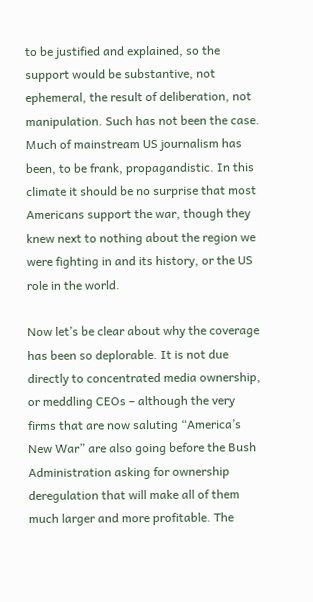to be justified and explained, so the support would be substantive, not ephemeral, the result of deliberation, not manipulation. Such has not been the case. Much of mainstream US journalism has been, to be frank, propagandistic. In this climate it should be no surprise that most Americans support the war, though they knew next to nothing about the region we were fighting in and its history, or the US role in the world.

Now let’s be clear about why the coverage has been so deplorable. It is not due directly to concentrated media ownership, or meddling CEOs – although the very firms that are now saluting “America’s New War” are also going before the Bush Administration asking for ownership deregulation that will make all of them much larger and more profitable. The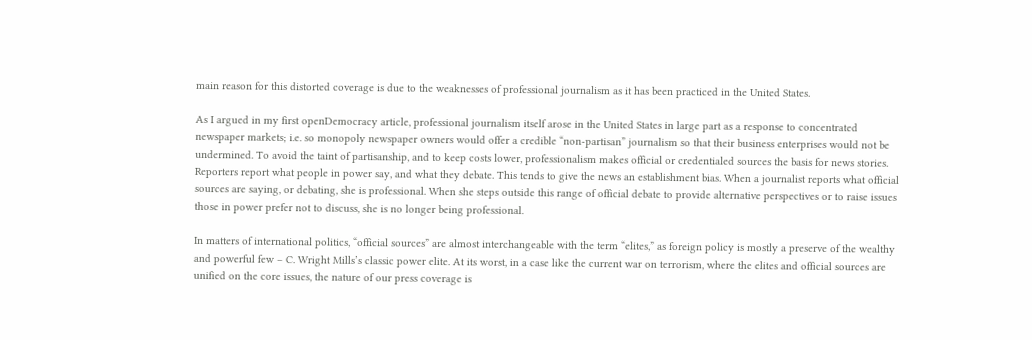main reason for this distorted coverage is due to the weaknesses of professional journalism as it has been practiced in the United States.

As I argued in my first openDemocracy article, professional journalism itself arose in the United States in large part as a response to concentrated newspaper markets; i.e. so monopoly newspaper owners would offer a credible “non-partisan” journalism so that their business enterprises would not be undermined. To avoid the taint of partisanship, and to keep costs lower, professionalism makes official or credentialed sources the basis for news stories. Reporters report what people in power say, and what they debate. This tends to give the news an establishment bias. When a journalist reports what official sources are saying, or debating, she is professional. When she steps outside this range of official debate to provide alternative perspectives or to raise issues those in power prefer not to discuss, she is no longer being professional.

In matters of international politics, “official sources” are almost interchangeable with the term “elites,” as foreign policy is mostly a preserve of the wealthy and powerful few – C. Wright Mills’s classic power elite. At its worst, in a case like the current war on terrorism, where the elites and official sources are unified on the core issues, the nature of our press coverage is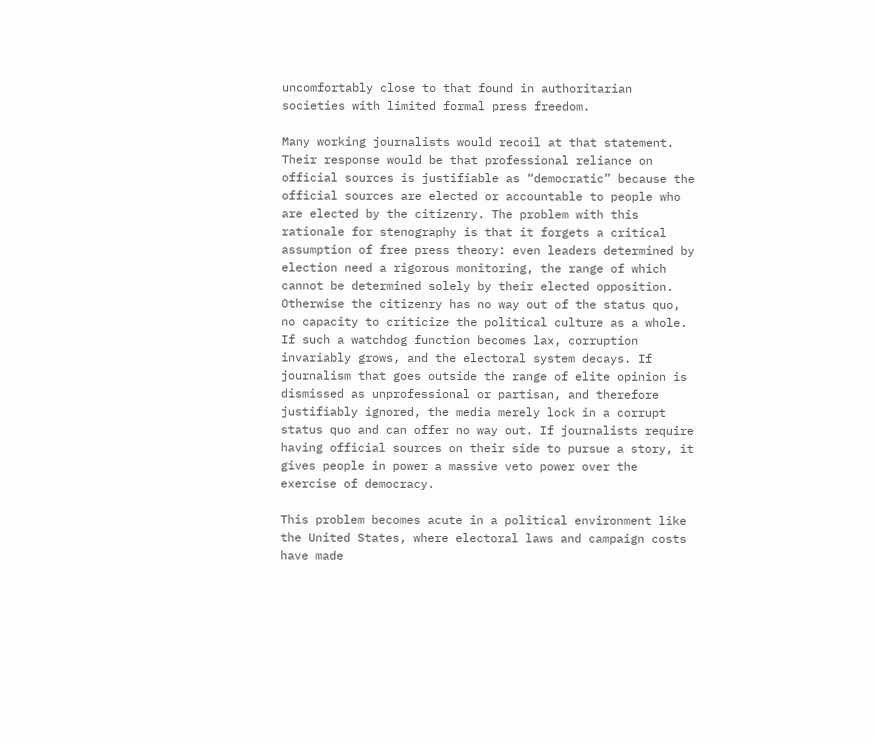uncomfortably close to that found in authoritarian societies with limited formal press freedom.

Many working journalists would recoil at that statement. Their response would be that professional reliance on official sources is justifiable as “democratic” because the official sources are elected or accountable to people who are elected by the citizenry. The problem with this rationale for stenography is that it forgets a critical assumption of free press theory: even leaders determined by election need a rigorous monitoring, the range of which cannot be determined solely by their elected opposition. Otherwise the citizenry has no way out of the status quo, no capacity to criticize the political culture as a whole. If such a watchdog function becomes lax, corruption invariably grows, and the electoral system decays. If journalism that goes outside the range of elite opinion is dismissed as unprofessional or partisan, and therefore justifiably ignored, the media merely lock in a corrupt status quo and can offer no way out. If journalists require having official sources on their side to pursue a story, it gives people in power a massive veto power over the exercise of democracy.

This problem becomes acute in a political environment like the United States, where electoral laws and campaign costs have made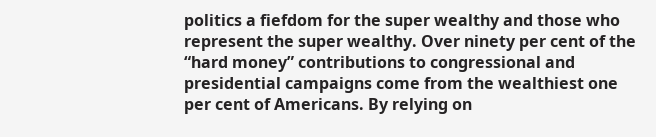politics a fiefdom for the super wealthy and those who represent the super wealthy. Over ninety per cent of the “hard money” contributions to congressional and presidential campaigns come from the wealthiest one per cent of Americans. By relying on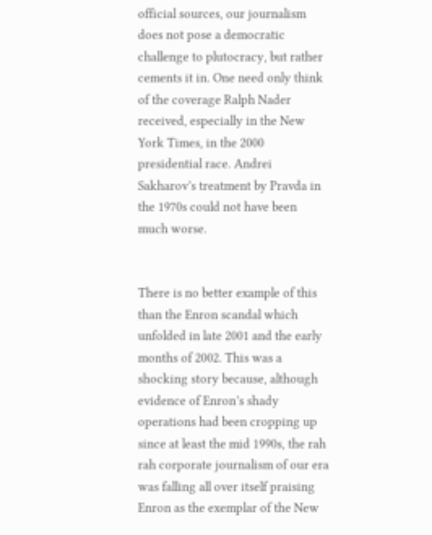official sources, our journalism does not pose a democratic challenge to plutocracy, but rather cements it in. One need only think of the coverage Ralph Nader received, especially in the New York Times, in the 2000 presidential race. Andrei Sakharov’s treatment by Pravda in the 1970s could not have been much worse.


There is no better example of this than the Enron scandal which unfolded in late 2001 and the early months of 2002. This was a shocking story because, although evidence of Enron’s shady operations had been cropping up since at least the mid 1990s, the rah rah corporate journalism of our era was falling all over itself praising Enron as the exemplar of the New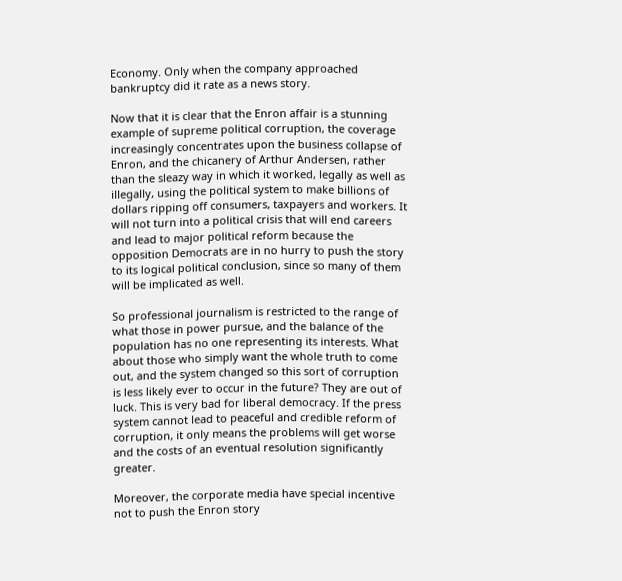Economy. Only when the company approached bankruptcy did it rate as a news story.

Now that it is clear that the Enron affair is a stunning example of supreme political corruption, the coverage increasingly concentrates upon the business collapse of Enron, and the chicanery of Arthur Andersen, rather than the sleazy way in which it worked, legally as well as illegally, using the political system to make billions of dollars ripping off consumers, taxpayers and workers. It will not turn into a political crisis that will end careers and lead to major political reform because the opposition Democrats are in no hurry to push the story to its logical political conclusion, since so many of them will be implicated as well.

So professional journalism is restricted to the range of what those in power pursue, and the balance of the population has no one representing its interests. What about those who simply want the whole truth to come out, and the system changed so this sort of corruption is less likely ever to occur in the future? They are out of luck. This is very bad for liberal democracy. If the press system cannot lead to peaceful and credible reform of corruption, it only means the problems will get worse and the costs of an eventual resolution significantly greater.

Moreover, the corporate media have special incentive not to push the Enron story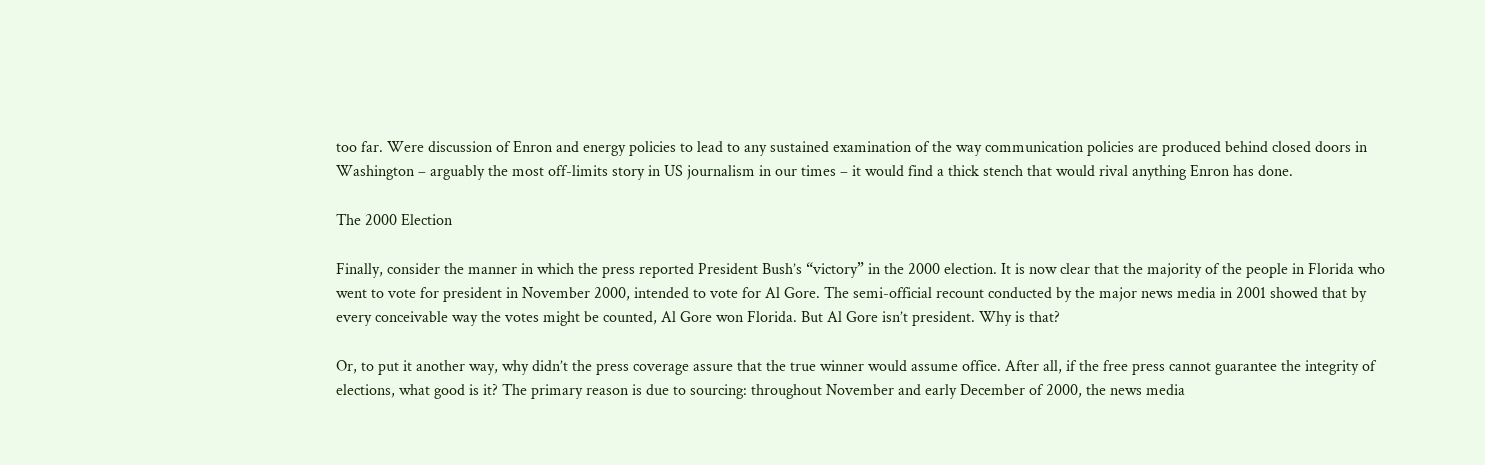too far. Were discussion of Enron and energy policies to lead to any sustained examination of the way communication policies are produced behind closed doors in Washington – arguably the most off-limits story in US journalism in our times – it would find a thick stench that would rival anything Enron has done.

The 2000 Election

Finally, consider the manner in which the press reported President Bush’s “victory” in the 2000 election. It is now clear that the majority of the people in Florida who went to vote for president in November 2000, intended to vote for Al Gore. The semi-official recount conducted by the major news media in 2001 showed that by every conceivable way the votes might be counted, Al Gore won Florida. But Al Gore isn’t president. Why is that?

Or, to put it another way, why didn’t the press coverage assure that the true winner would assume office. After all, if the free press cannot guarantee the integrity of elections, what good is it? The primary reason is due to sourcing: throughout November and early December of 2000, the news media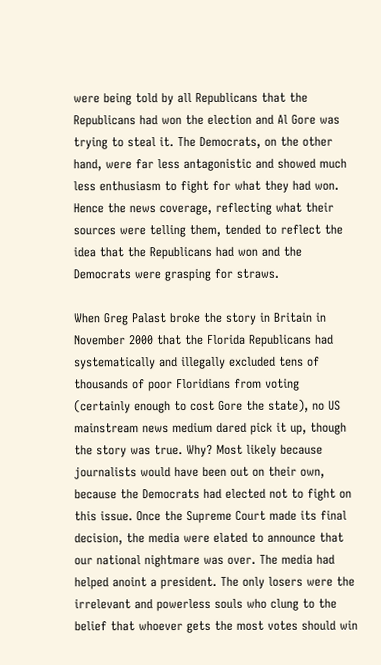were being told by all Republicans that the Republicans had won the election and Al Gore was trying to steal it. The Democrats, on the other hand, were far less antagonistic and showed much less enthusiasm to fight for what they had won. Hence the news coverage, reflecting what their sources were telling them, tended to reflect the idea that the Republicans had won and the Democrats were grasping for straws.

When Greg Palast broke the story in Britain in November 2000 that the Florida Republicans had systematically and illegally excluded tens of thousands of poor Floridians from voting (certainly enough to cost Gore the state), no US mainstream news medium dared pick it up, though the story was true. Why? Most likely because journalists would have been out on their own, because the Democrats had elected not to fight on this issue. Once the Supreme Court made its final decision, the media were elated to announce that our national nightmare was over. The media had helped anoint a president. The only losers were the irrelevant and powerless souls who clung to the belief that whoever gets the most votes should win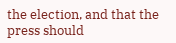the election, and that the press should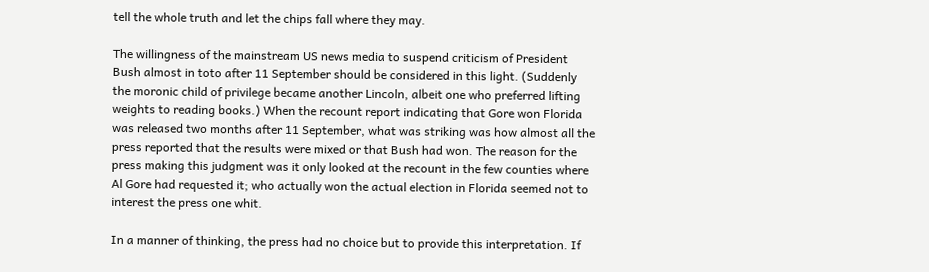tell the whole truth and let the chips fall where they may.

The willingness of the mainstream US news media to suspend criticism of President Bush almost in toto after 11 September should be considered in this light. (Suddenly the moronic child of privilege became another Lincoln, albeit one who preferred lifting weights to reading books.) When the recount report indicating that Gore won Florida was released two months after 11 September, what was striking was how almost all the press reported that the results were mixed or that Bush had won. The reason for the press making this judgment was it only looked at the recount in the few counties where Al Gore had requested it; who actually won the actual election in Florida seemed not to interest the press one whit.

In a manner of thinking, the press had no choice but to provide this interpretation. If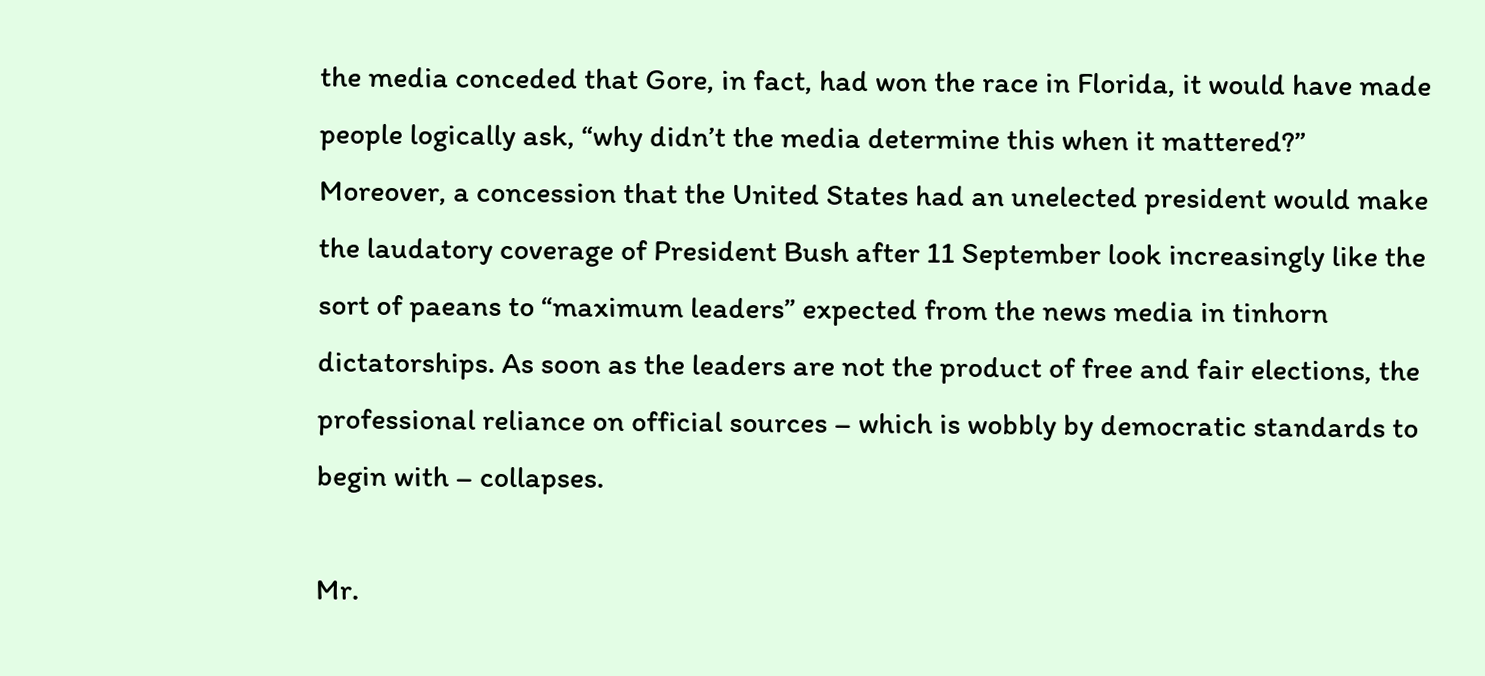the media conceded that Gore, in fact, had won the race in Florida, it would have made people logically ask, “why didn’t the media determine this when it mattered?” Moreover, a concession that the United States had an unelected president would make the laudatory coverage of President Bush after 11 September look increasingly like the sort of paeans to “maximum leaders” expected from the news media in tinhorn dictatorships. As soon as the leaders are not the product of free and fair elections, the professional reliance on official sources – which is wobbly by democratic standards to begin with – collapses.

Mr.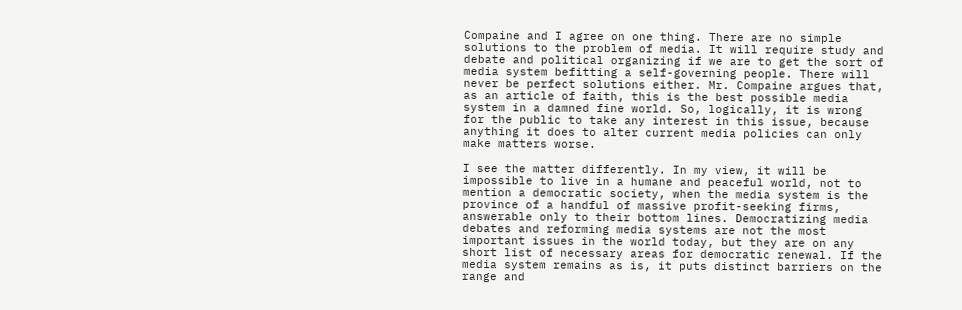Compaine and I agree on one thing. There are no simple solutions to the problem of media. It will require study and debate and political organizing if we are to get the sort of media system befitting a self-governing people. There will never be perfect solutions either. Mr. Compaine argues that, as an article of faith, this is the best possible media system in a damned fine world. So, logically, it is wrong for the public to take any interest in this issue, because anything it does to alter current media policies can only make matters worse.

I see the matter differently. In my view, it will be impossible to live in a humane and peaceful world, not to mention a democratic society, when the media system is the province of a handful of massive profit-seeking firms, answerable only to their bottom lines. Democratizing media debates and reforming media systems are not the most important issues in the world today, but they are on any short list of necessary areas for democratic renewal. If the media system remains as is, it puts distinct barriers on the range and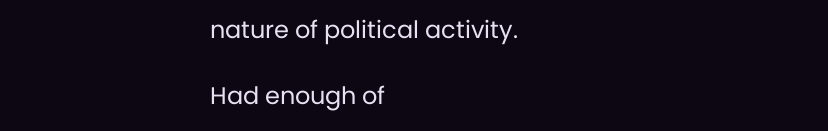nature of political activity.

Had enough of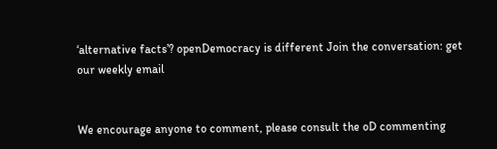‘alternative facts’? openDemocracy is different Join the conversation: get our weekly email


We encourage anyone to comment, please consult the oD commenting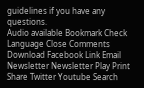guidelines if you have any questions.
Audio available Bookmark Check Language Close Comments Download Facebook Link Email Newsletter Newsletter Play Print Share Twitter Youtube Search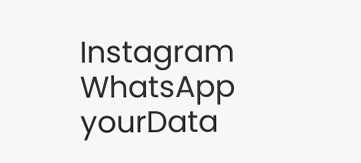Instagram WhatsApp yourData